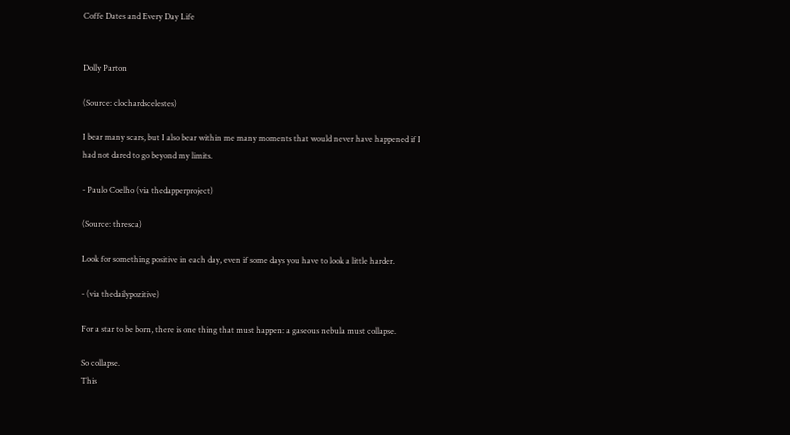Coffe Dates and Every Day Life


Dolly Parton

(Source: clochardscelestes)

I bear many scars, but I also bear within me many moments that would never have happened if I had not dared to go beyond my limits.

- Paulo Coelho (via thedapperproject)

(Source: thresca)

Look for something positive in each day, even if some days you have to look a little harder.

- (via thedailypozitive)

For a star to be born, there is one thing that must happen: a gaseous nebula must collapse.

So collapse.
This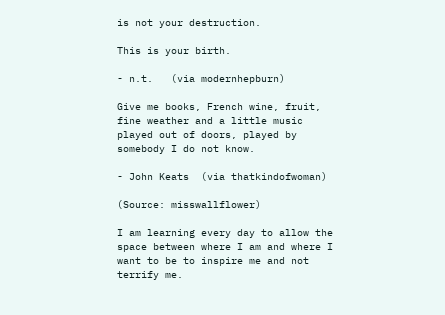is not your destruction.

This is your birth.

- n.t.   (via modernhepburn)

Give me books, French wine, fruit, fine weather and a little music played out of doors, played by somebody I do not know.

- John Keats  (via thatkindofwoman)

(Source: misswallflower)

I am learning every day to allow the space between where I am and where I want to be to inspire me and not terrify me.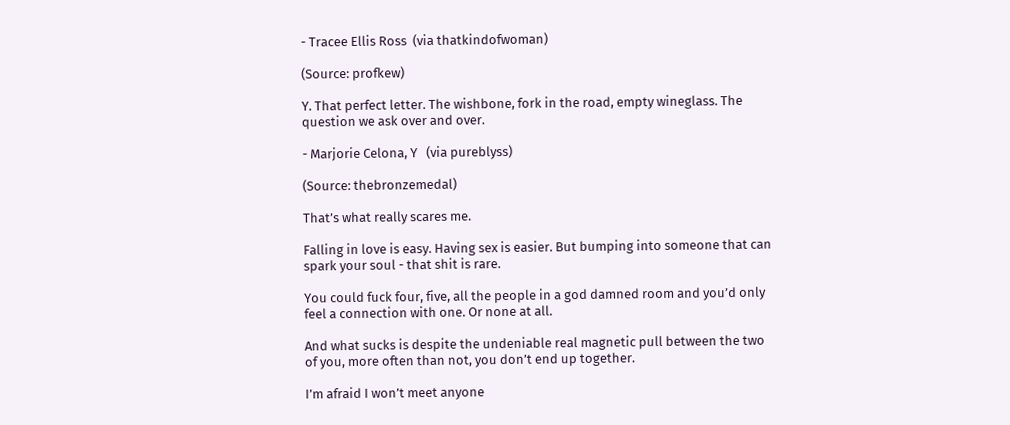- Tracee Ellis Ross  (via thatkindofwoman)

(Source: profkew)

Y. That perfect letter. The wishbone, fork in the road, empty wineglass. The question we ask over and over.

- Marjorie Celona, Y   (via pureblyss)

(Source: thebronzemedal)

That’s what really scares me.

Falling in love is easy. Having sex is easier. But bumping into someone that can spark your soul - that shit is rare.

You could fuck four, five, all the people in a god damned room and you’d only feel a connection with one. Or none at all.

And what sucks is despite the undeniable real magnetic pull between the two of you, more often than not, you don’t end up together.

I’m afraid I won’t meet anyone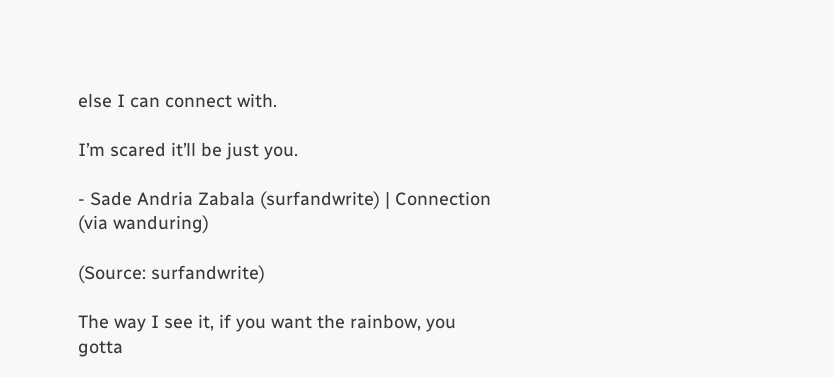else I can connect with.

I’m scared it’ll be just you.

- Sade Andria Zabala (surfandwrite) | Connection   (via wanduring)

(Source: surfandwrite)

The way I see it, if you want the rainbow, you gotta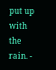put up with the rain. -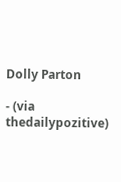Dolly Parton

- (via thedailypozitive)